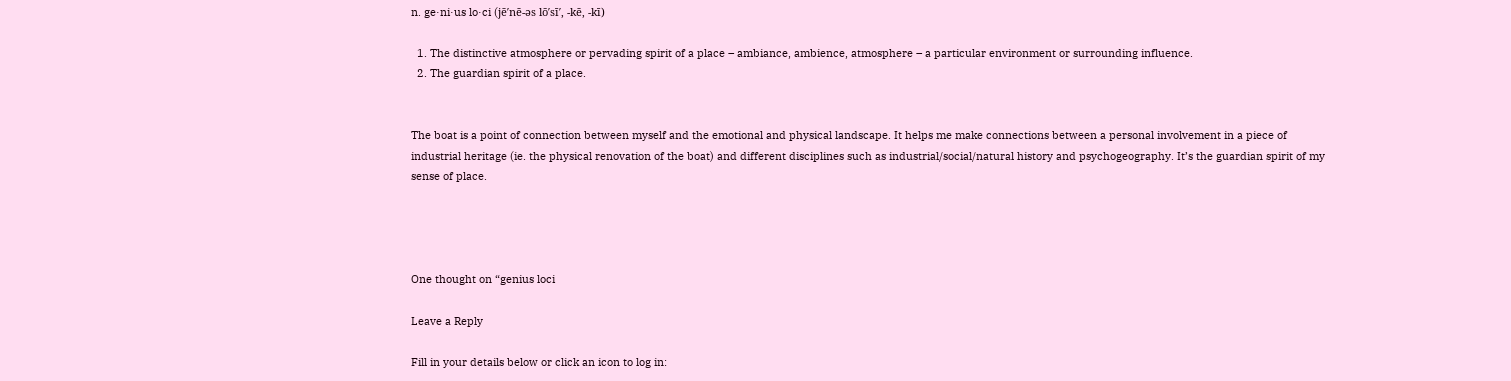n. ge·ni·us lo·ci (jē′nē-əs lō′sī′, -kē, -kī)

  1. The distinctive atmosphere or pervading spirit of a place – ambiance, ambience, atmosphere – a particular environment or surrounding influence.
  2. The guardian spirit of a place.


The boat is a point of connection between myself and the emotional and physical landscape. It helps me make connections between a personal involvement in a piece of industrial heritage (ie. the physical renovation of the boat) and different disciplines such as industrial/social/natural history and psychogeography. It’s the guardian spirit of my sense of place.




One thought on “genius loci

Leave a Reply

Fill in your details below or click an icon to log in: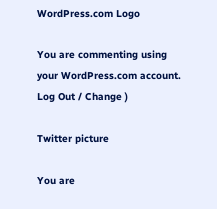WordPress.com Logo

You are commenting using your WordPress.com account. Log Out / Change )

Twitter picture

You are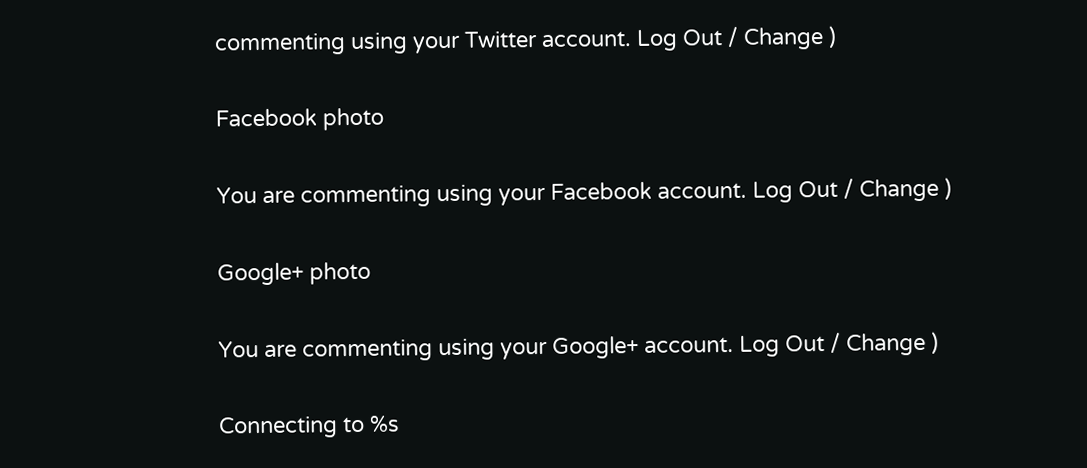commenting using your Twitter account. Log Out / Change )

Facebook photo

You are commenting using your Facebook account. Log Out / Change )

Google+ photo

You are commenting using your Google+ account. Log Out / Change )

Connecting to %s